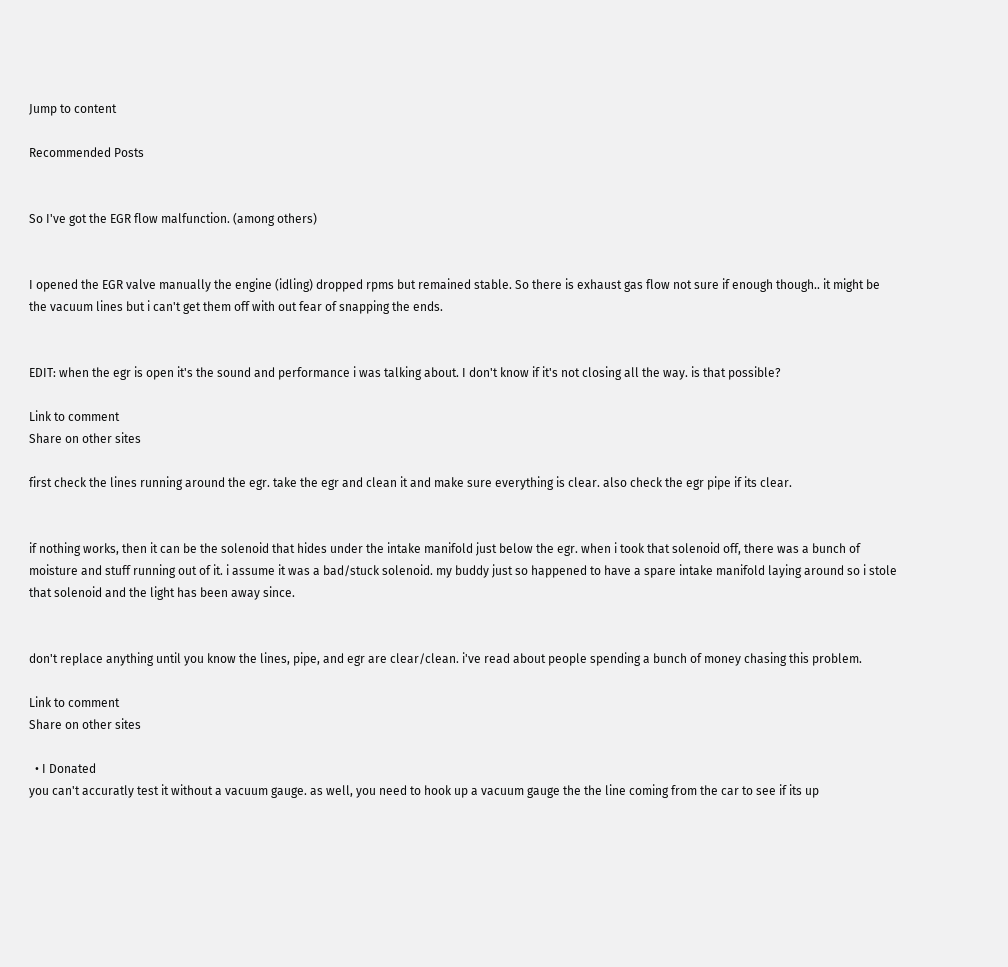Jump to content

Recommended Posts


So I've got the EGR flow malfunction. (among others)


I opened the EGR valve manually the engine (idling) dropped rpms but remained stable. So there is exhaust gas flow not sure if enough though.. it might be the vacuum lines but i can't get them off with out fear of snapping the ends.


EDIT: when the egr is open it's the sound and performance i was talking about. I don't know if it's not closing all the way. is that possible?

Link to comment
Share on other sites

first check the lines running around the egr. take the egr and clean it and make sure everything is clear. also check the egr pipe if its clear.


if nothing works, then it can be the solenoid that hides under the intake manifold just below the egr. when i took that solenoid off, there was a bunch of moisture and stuff running out of it. i assume it was a bad/stuck solenoid. my buddy just so happened to have a spare intake manifold laying around so i stole that solenoid and the light has been away since.


don't replace anything until you know the lines, pipe, and egr are clear/clean. i've read about people spending a bunch of money chasing this problem.

Link to comment
Share on other sites

  • I Donated
you can't accuratly test it without a vacuum gauge. as well, you need to hook up a vacuum gauge the the line coming from the car to see if its up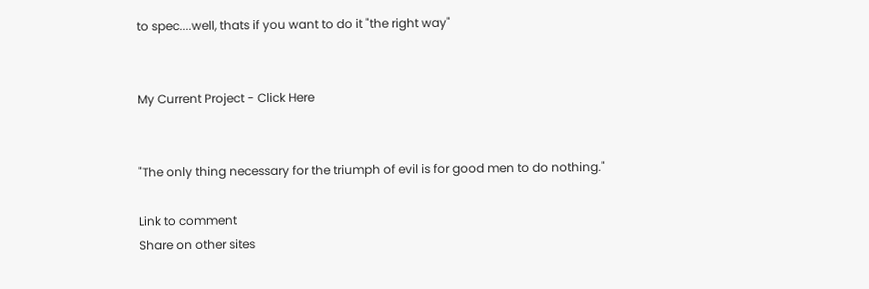to spec....well, thats if you want to do it "the right way"


My Current Project - Click Here


"The only thing necessary for the triumph of evil is for good men to do nothing."

Link to comment
Share on other sites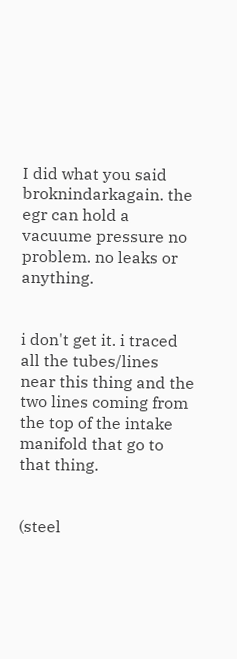I did what you said broknindarkagain. the egr can hold a vacuume pressure no problem. no leaks or anything.


i don't get it. i traced all the tubes/lines near this thing and the two lines coming from the top of the intake manifold that go to that thing.


(steel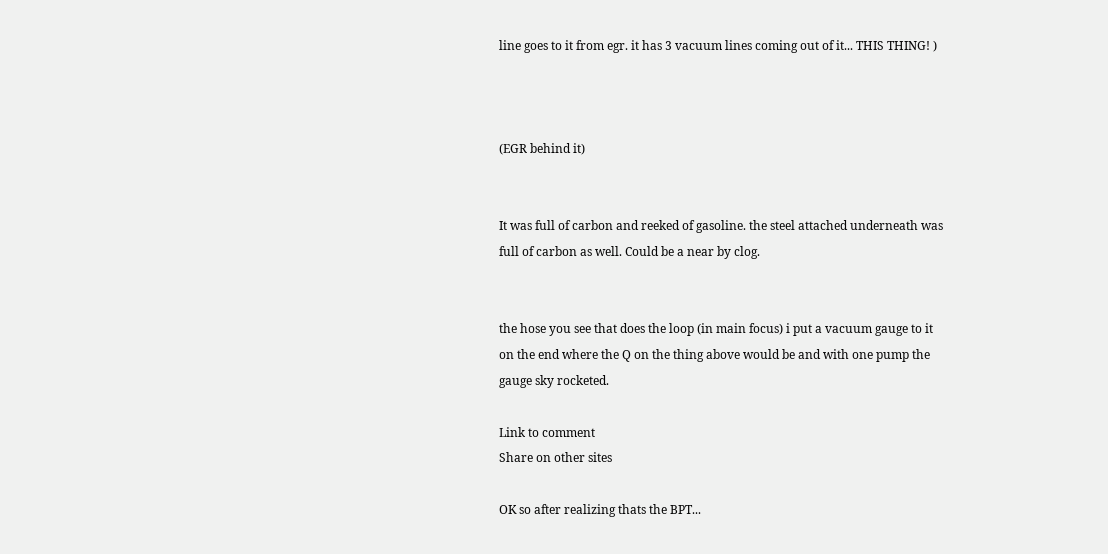line goes to it from egr. it has 3 vacuum lines coming out of it... THIS THING! )



(EGR behind it)


It was full of carbon and reeked of gasoline. the steel attached underneath was full of carbon as well. Could be a near by clog.


the hose you see that does the loop (in main focus) i put a vacuum gauge to it on the end where the Q on the thing above would be and with one pump the gauge sky rocketed.

Link to comment
Share on other sites

OK so after realizing thats the BPT...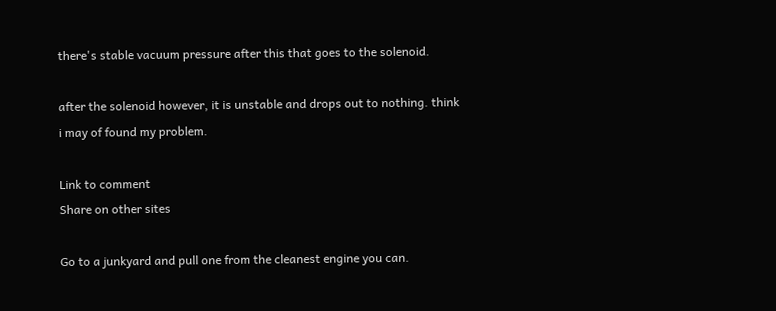there's stable vacuum pressure after this that goes to the solenoid.

after the solenoid however, it is unstable and drops out to nothing. think i may of found my problem.

Link to comment
Share on other sites

Go to a junkyard and pull one from the cleanest engine you can.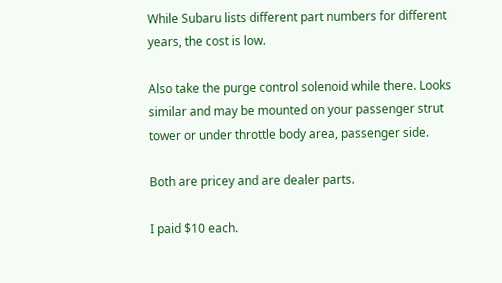While Subaru lists different part numbers for different years, the cost is low.

Also take the purge control solenoid while there. Looks similar and may be mounted on your passenger strut tower or under throttle body area, passenger side.

Both are pricey and are dealer parts.

I paid $10 each.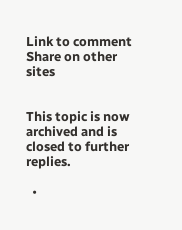Link to comment
Share on other sites


This topic is now archived and is closed to further replies.

  •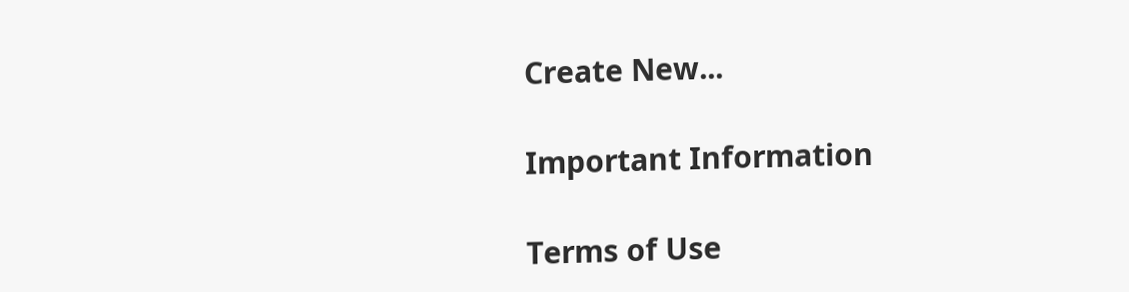Create New...

Important Information

Terms of Use